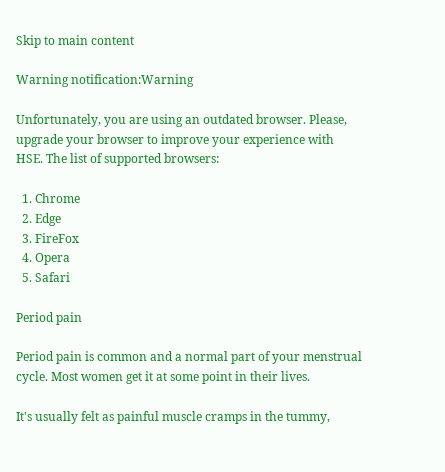Skip to main content

Warning notification:Warning

Unfortunately, you are using an outdated browser. Please, upgrade your browser to improve your experience with HSE. The list of supported browsers:

  1. Chrome
  2. Edge
  3. FireFox
  4. Opera
  5. Safari

Period pain

Period pain is common and a normal part of your menstrual cycle. Most women get it at some point in their lives.

It's usually felt as painful muscle cramps in the tummy,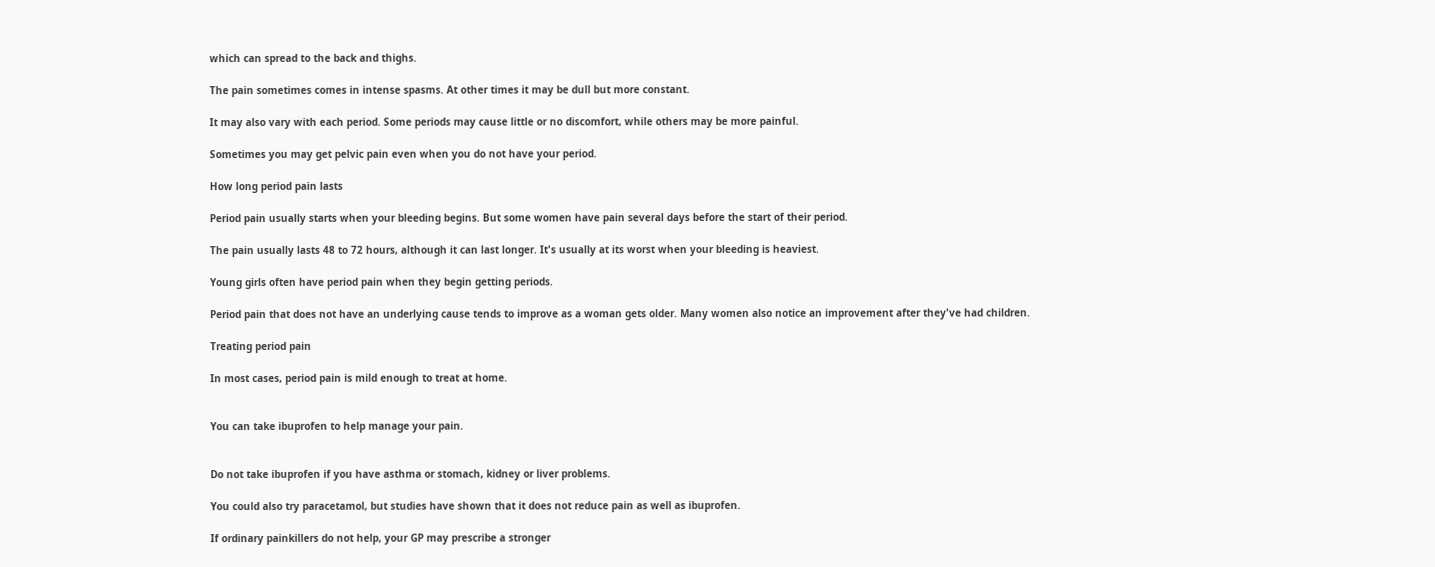which can spread to the back and thighs.

The pain sometimes comes in intense spasms. At other times it may be dull but more constant.

It may also vary with each period. Some periods may cause little or no discomfort, while others may be more painful.

Sometimes you may get pelvic pain even when you do not have your period.

How long period pain lasts

Period pain usually starts when your bleeding begins. But some women have pain several days before the start of their period.

The pain usually lasts 48 to 72 hours, although it can last longer. It's usually at its worst when your bleeding is heaviest.

Young girls often have period pain when they begin getting periods.

Period pain that does not have an underlying cause tends to improve as a woman gets older. Many women also notice an improvement after they've had children.

Treating period pain

In most cases, period pain is mild enough to treat at home.


You can take ibuprofen to help manage your pain.


Do not take ibuprofen if you have asthma or stomach, kidney or liver problems.

You could also try paracetamol, but studies have shown that it does not reduce pain as well as ibuprofen.

If ordinary painkillers do not help, your GP may prescribe a stronger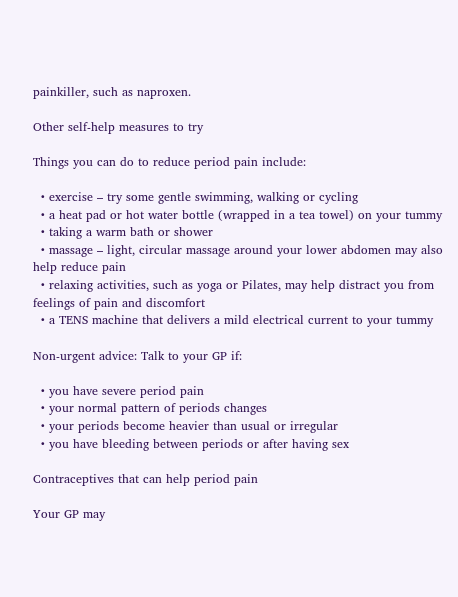painkiller, such as naproxen.

Other self-help measures to try

Things you can do to reduce period pain include:

  • exercise – try some gentle swimming, walking or cycling
  • a heat pad or hot water bottle (wrapped in a tea towel) on your tummy
  • taking a warm bath or shower
  • massage – light, circular massage around your lower abdomen may also help reduce pain
  • relaxing activities, such as yoga or Pilates, may help distract you from feelings of pain and discomfort
  • a TENS machine that delivers a mild electrical current to your tummy

Non-urgent advice: Talk to your GP if:

  • you have severe period pain
  • your normal pattern of periods changes
  • your periods become heavier than usual or irregular
  • you have bleeding between periods or after having sex

Contraceptives that can help period pain

Your GP may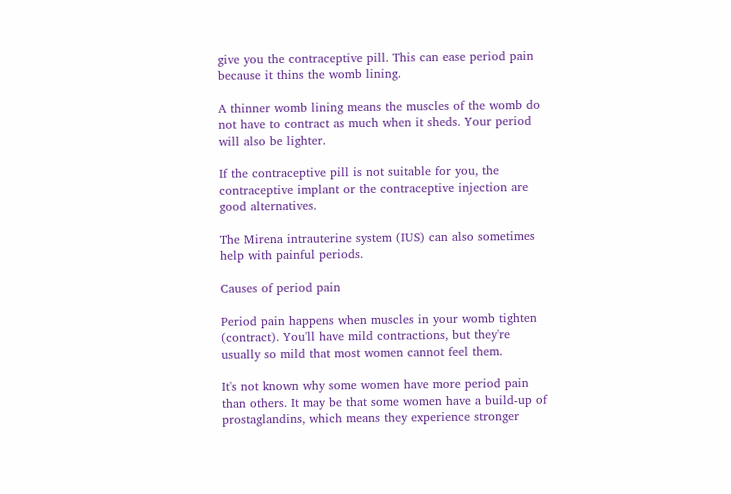give you the contraceptive pill. This can ease period pain because it thins the womb lining.

A thinner womb lining means the muscles of the womb do not have to contract as much when it sheds. Your period will also be lighter.

If the contraceptive pill is not suitable for you, the contraceptive implant or the contraceptive injection are good alternatives.

The Mirena intrauterine system (IUS) can also sometimes help with painful periods.

Causes of period pain

Period pain happens when muscles in your womb tighten (contract). You'll have mild contractions, but they're usually so mild that most women cannot feel them.

It's not known why some women have more period pain than others. It may be that some women have a build-up of prostaglandins, which means they experience stronger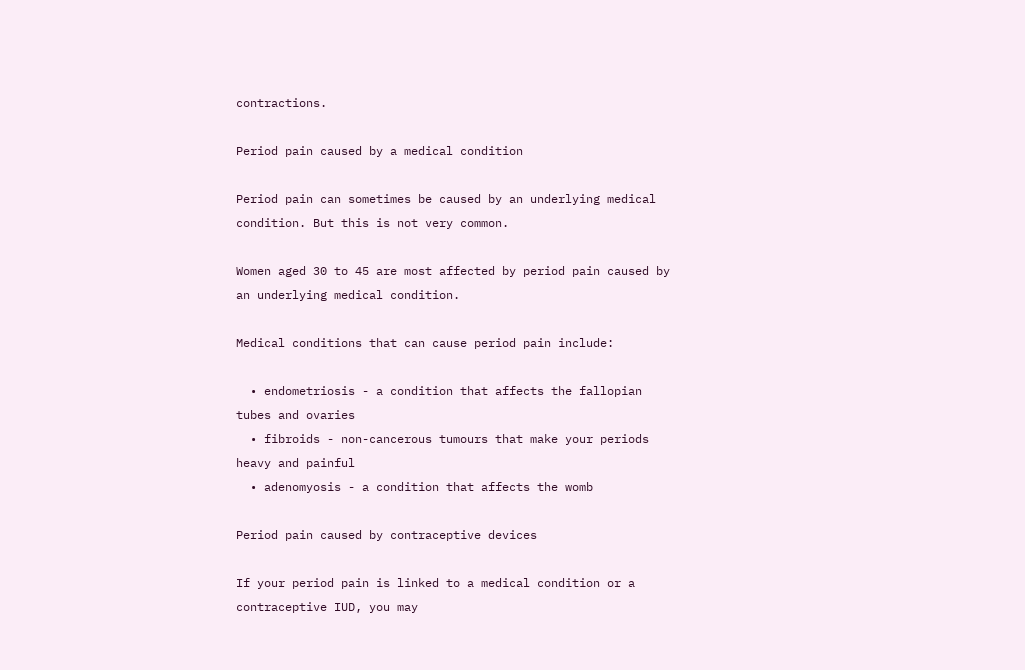contractions.

Period pain caused by a medical condition

Period pain can sometimes be caused by an underlying medical condition. But this is not very common.

Women aged 30 to 45 are most affected by period pain caused by an underlying medical condition.

Medical conditions that can cause period pain include:

  • endometriosis - a condition that affects the fallopian tubes and ovaries
  • fibroids - non-cancerous tumours that make your periods heavy and painful
  • adenomyosis - a condition that affects the womb

Period pain caused by contraceptive devices

If your period pain is linked to a medical condition or a contraceptive IUD, you may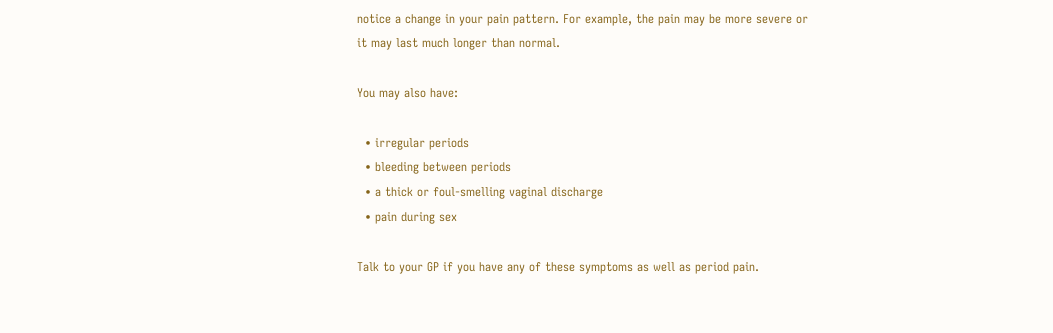notice a change in your pain pattern. For example, the pain may be more severe or it may last much longer than normal.

You may also have:

  • irregular periods
  • bleeding between periods
  • a thick or foul-smelling vaginal discharge
  • pain during sex

Talk to your GP if you have any of these symptoms as well as period pain.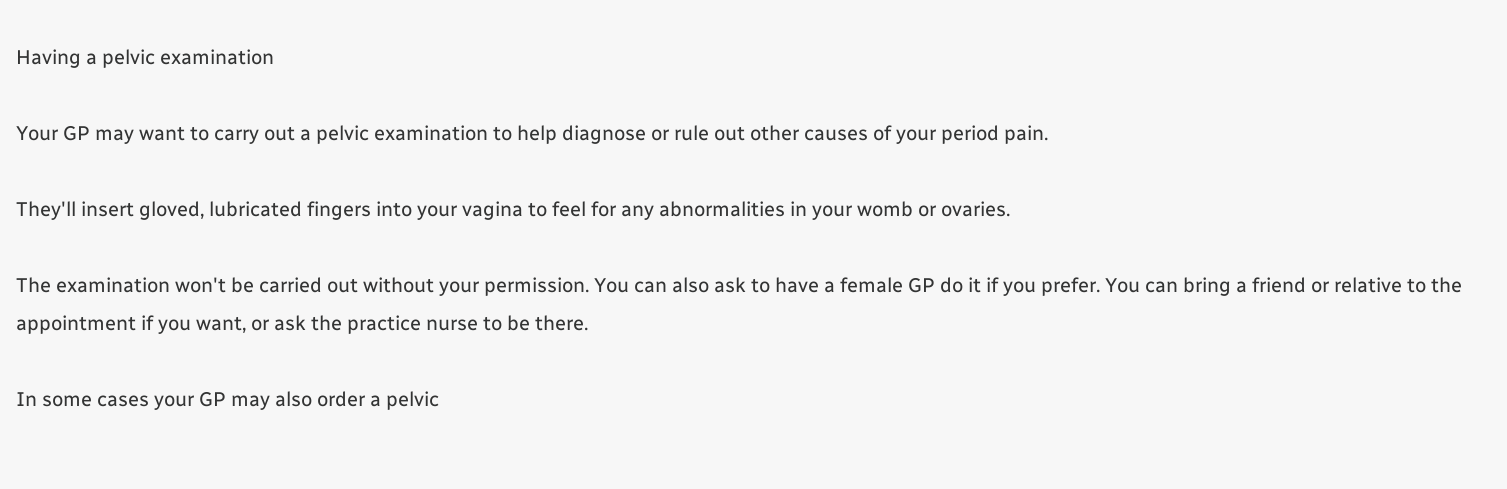Having a pelvic examination

Your GP may want to carry out a pelvic examination to help diagnose or rule out other causes of your period pain.

They'll insert gloved, lubricated fingers into your vagina to feel for any abnormalities in your womb or ovaries.

The examination won't be carried out without your permission. You can also ask to have a female GP do it if you prefer. You can bring a friend or relative to the appointment if you want, or ask the practice nurse to be there.

In some cases your GP may also order a pelvic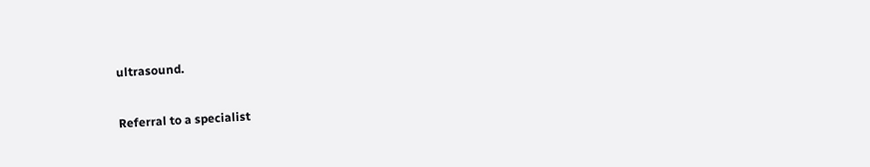ultrasound.

Referral to a specialist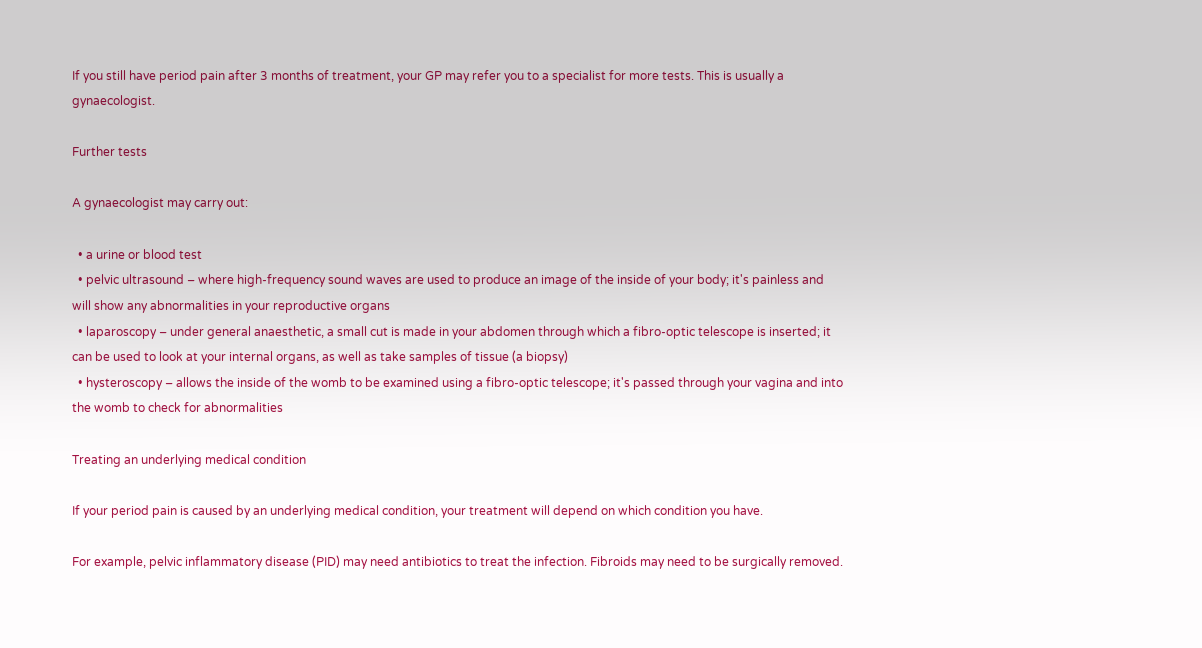If you still have period pain after 3 months of treatment, your GP may refer you to a specialist for more tests. This is usually a gynaecologist.

Further tests

A gynaecologist may carry out:

  • a urine or blood test
  • pelvic ultrasound – where high-frequency sound waves are used to produce an image of the inside of your body; it's painless and will show any abnormalities in your reproductive organs
  • laparoscopy – under general anaesthetic, a small cut is made in your abdomen through which a fibro-optic telescope is inserted; it can be used to look at your internal organs, as well as take samples of tissue (a biopsy)
  • hysteroscopy – allows the inside of the womb to be examined using a fibro-optic telescope; it's passed through your vagina and into the womb to check for abnormalities

Treating an underlying medical condition

If your period pain is caused by an underlying medical condition, your treatment will depend on which condition you have.

For example, pelvic inflammatory disease (PID) may need antibiotics to treat the infection. Fibroids may need to be surgically removed.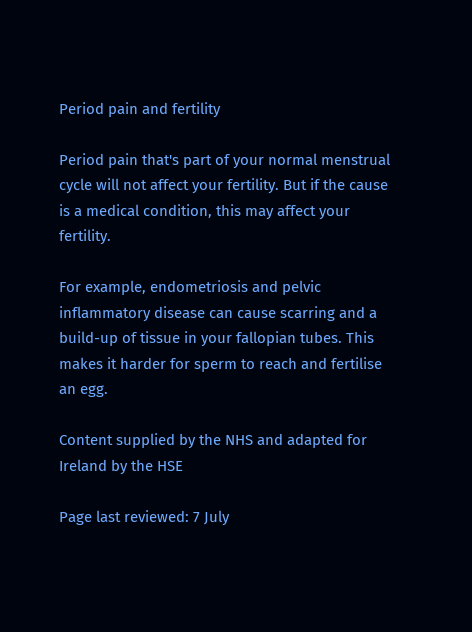Period pain and fertility

Period pain that's part of your normal menstrual cycle will not affect your fertility. But if the cause is a medical condition, this may affect your fertility.

For example, endometriosis and pelvic inflammatory disease can cause scarring and a build-up of tissue in your fallopian tubes. This makes it harder for sperm to reach and fertilise an egg.

Content supplied by the NHS and adapted for Ireland by the HSE

Page last reviewed: 7 July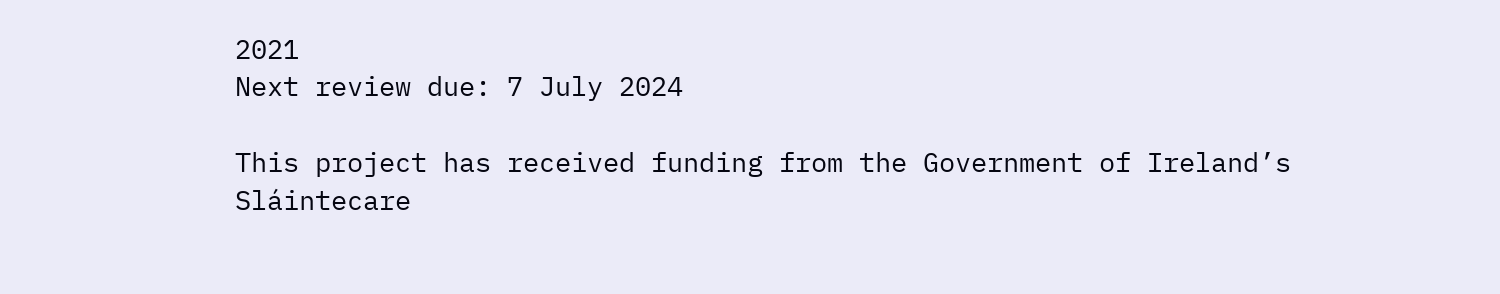2021
Next review due: 7 July 2024

This project has received funding from the Government of Ireland’s Sláintecare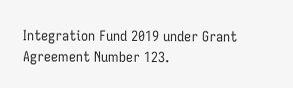Integration Fund 2019 under Grant Agreement Number 123.